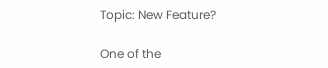Topic: New Feature?

One of the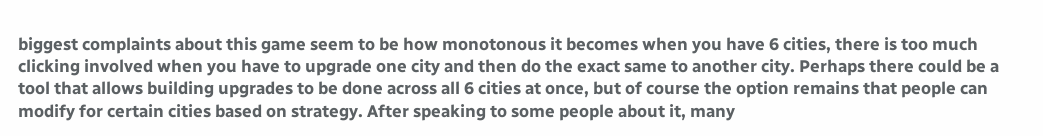biggest complaints about this game seem to be how monotonous it becomes when you have 6 cities, there is too much clicking involved when you have to upgrade one city and then do the exact same to another city. Perhaps there could be a tool that allows building upgrades to be done across all 6 cities at once, but of course the option remains that people can modify for certain cities based on strategy. After speaking to some people about it, many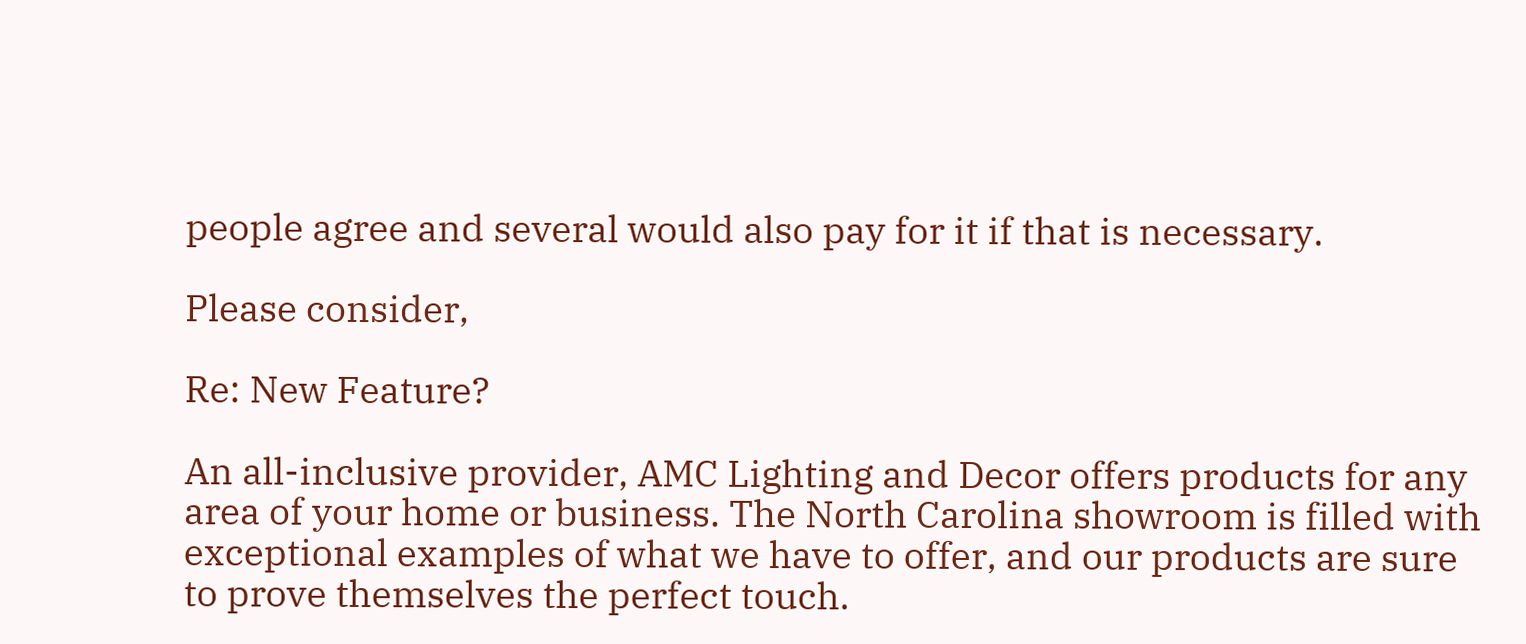people agree and several would also pay for it if that is necessary.

Please consider,

Re: New Feature?

An all-inclusive provider, AMC Lighting and Decor offers products for any area of your home or business. The North Carolina showroom is filled with exceptional examples of what we have to offer, and our products are sure to prove themselves the perfect touch.